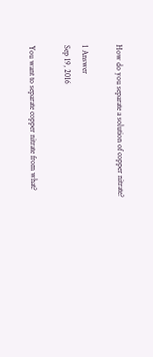How do you separate a solution of copper nitrate?

1 Answer
Sep 19, 2016

You want to separate copper nitrate from what?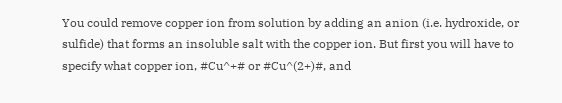You could remove copper ion from solution by adding an anion (i.e. hydroxide, or sulfide) that forms an insoluble salt with the copper ion. But first you will have to specify what copper ion, #Cu^+# or #Cu^(2+)#, and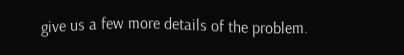give us a few more details of the problem.